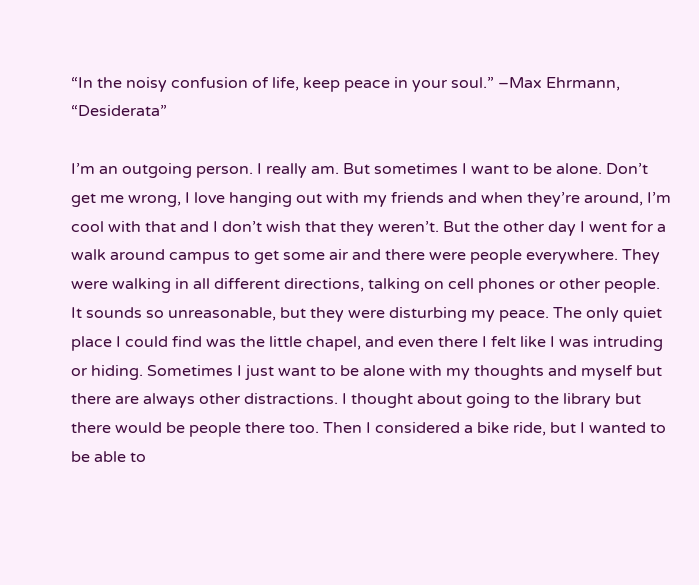“In the noisy confusion of life, keep peace in your soul.” –Max Ehrmann, “Desiderata”

I’m an outgoing person. I really am. But sometimes I want to be alone. Don’t get me wrong, I love hanging out with my friends and when they’re around, I’m cool with that and I don’t wish that they weren’t. But the other day I went for a walk around campus to get some air and there were people everywhere. They were walking in all different directions, talking on cell phones or other people. It sounds so unreasonable, but they were disturbing my peace. The only quiet place I could find was the little chapel, and even there I felt like I was intruding or hiding. Sometimes I just want to be alone with my thoughts and myself but there are always other distractions. I thought about going to the library but there would be people there too. Then I considered a bike ride, but I wanted to be able to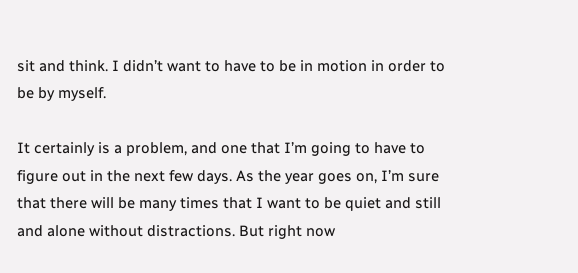sit and think. I didn’t want to have to be in motion in order to be by myself.

It certainly is a problem, and one that I’m going to have to figure out in the next few days. As the year goes on, I’m sure that there will be many times that I want to be quiet and still and alone without distractions. But right now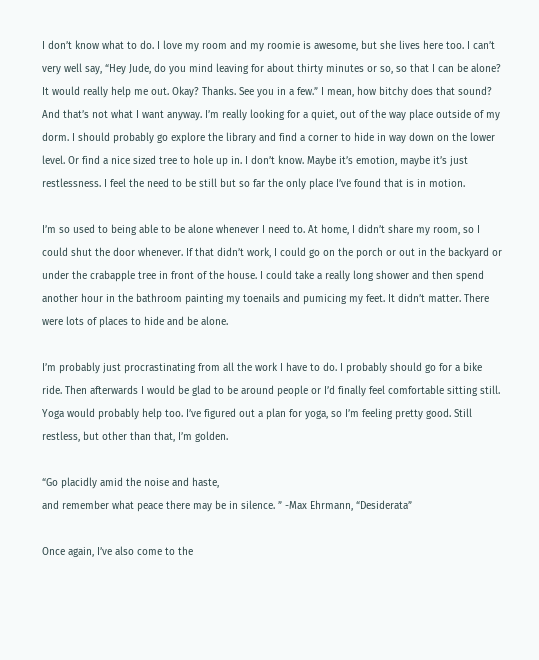I don’t know what to do. I love my room and my roomie is awesome, but she lives here too. I can’t very well say, “Hey Jude, do you mind leaving for about thirty minutes or so, so that I can be alone? It would really help me out. Okay? Thanks. See you in a few.” I mean, how bitchy does that sound? And that’s not what I want anyway. I’m really looking for a quiet, out of the way place outside of my dorm. I should probably go explore the library and find a corner to hide in way down on the lower level. Or find a nice sized tree to hole up in. I don’t know. Maybe it’s emotion, maybe it’s just restlessness. I feel the need to be still but so far the only place I’ve found that is in motion.

I’m so used to being able to be alone whenever I need to. At home, I didn’t share my room, so I could shut the door whenever. If that didn’t work, I could go on the porch or out in the backyard or under the crabapple tree in front of the house. I could take a really long shower and then spend another hour in the bathroom painting my toenails and pumicing my feet. It didn’t matter. There were lots of places to hide and be alone.

I’m probably just procrastinating from all the work I have to do. I probably should go for a bike ride. Then afterwards I would be glad to be around people or I’d finally feel comfortable sitting still. Yoga would probably help too. I’ve figured out a plan for yoga, so I’m feeling pretty good. Still restless, but other than that, I’m golden.

“Go placidly amid the noise and haste,
and remember what peace there may be in silence. ” -Max Ehrmann, “Desiderata”

Once again, I’ve also come to the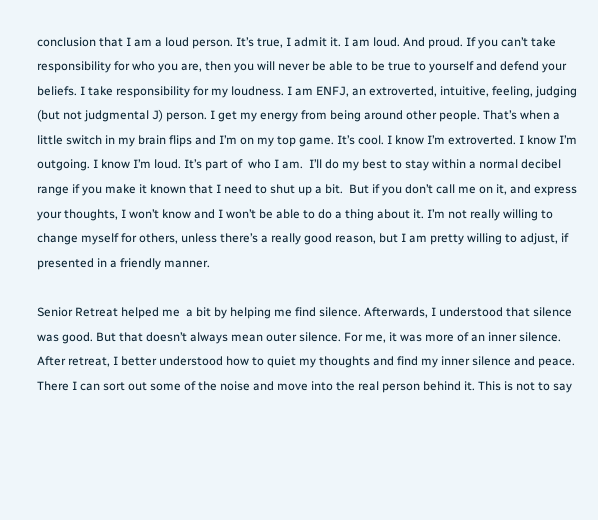conclusion that I am a loud person. It’s true, I admit it. I am loud. And proud. If you can’t take responsibility for who you are, then you will never be able to be true to yourself and defend your beliefs. I take responsibility for my loudness. I am ENFJ, an extroverted, intuitive, feeling, judging (but not judgmental J) person. I get my energy from being around other people. That’s when a little switch in my brain flips and I’m on my top game. It’s cool. I know I’m extroverted. I know I’m outgoing. I know I’m loud. It’s part of  who I am.  I’ll do my best to stay within a normal decibel range if you make it known that I need to shut up a bit.  But if you don’t call me on it, and express your thoughts, I won’t know and I won’t be able to do a thing about it. I’m not really willing to change myself for others, unless there’s a really good reason, but I am pretty willing to adjust, if presented in a friendly manner.

Senior Retreat helped me  a bit by helping me find silence. Afterwards, I understood that silence was good. But that doesn’t always mean outer silence. For me, it was more of an inner silence. After retreat, I better understood how to quiet my thoughts and find my inner silence and peace. There I can sort out some of the noise and move into the real person behind it. This is not to say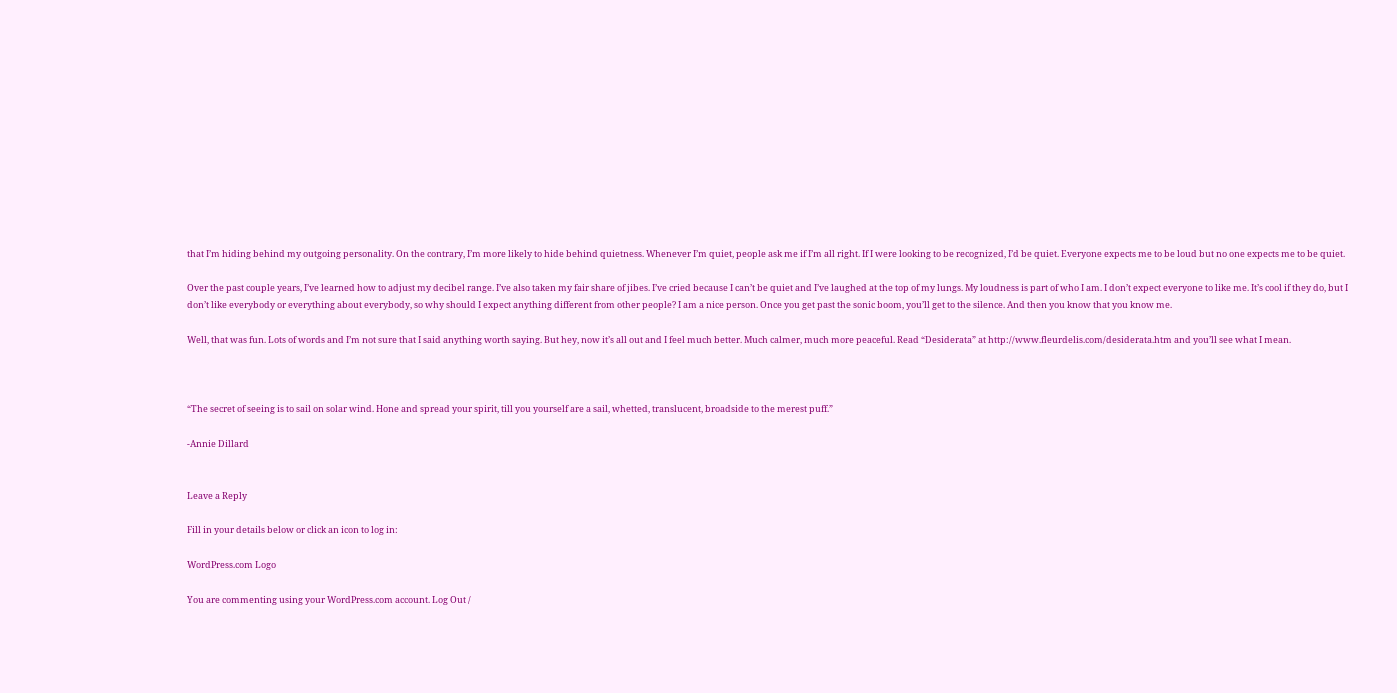that I’m hiding behind my outgoing personality. On the contrary, I’m more likely to hide behind quietness. Whenever I’m quiet, people ask me if I’m all right. If I were looking to be recognized, I’d be quiet. Everyone expects me to be loud but no one expects me to be quiet.

Over the past couple years, I’ve learned how to adjust my decibel range. I’ve also taken my fair share of jibes. I’ve cried because I can’t be quiet and I’ve laughed at the top of my lungs. My loudness is part of who I am. I don’t expect everyone to like me. It’s cool if they do, but I don’t like everybody or everything about everybody, so why should I expect anything different from other people? I am a nice person. Once you get past the sonic boom, you’ll get to the silence. And then you know that you know me.

Well, that was fun. Lots of words and I’m not sure that I said anything worth saying. But hey, now it’s all out and I feel much better. Much calmer, much more peaceful. Read “Desiderata” at http://www.fleurdelis.com/desiderata.htm and you’ll see what I mean.



“The secret of seeing is to sail on solar wind. Hone and spread your spirit, till you yourself are a sail, whetted, translucent, broadside to the merest puff.”

-Annie Dillard


Leave a Reply

Fill in your details below or click an icon to log in:

WordPress.com Logo

You are commenting using your WordPress.com account. Log Out /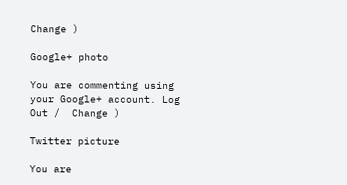Change )

Google+ photo

You are commenting using your Google+ account. Log Out /  Change )

Twitter picture

You are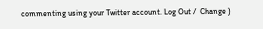commenting using your Twitter account. Log Out /  Change )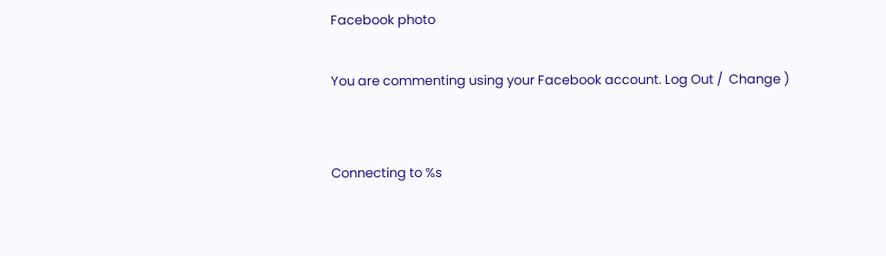Facebook photo

You are commenting using your Facebook account. Log Out /  Change )


Connecting to %s